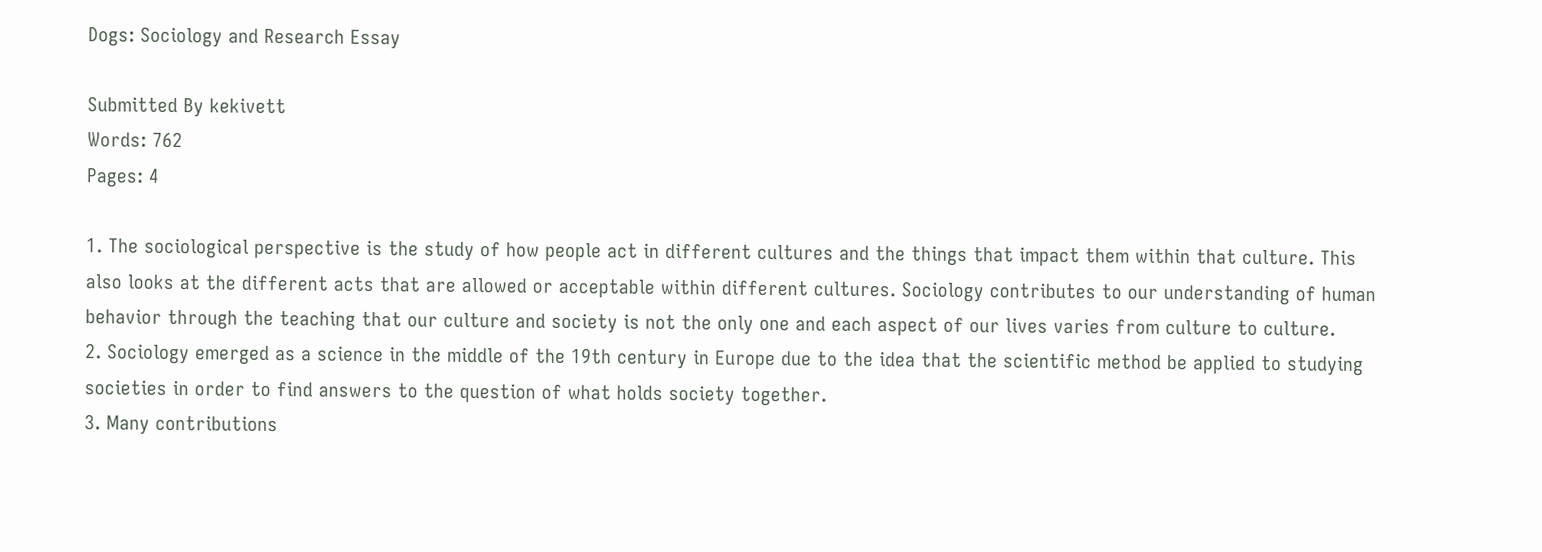Dogs: Sociology and Research Essay

Submitted By kekivett
Words: 762
Pages: 4

1. The sociological perspective is the study of how people act in different cultures and the things that impact them within that culture. This also looks at the different acts that are allowed or acceptable within different cultures. Sociology contributes to our understanding of human behavior through the teaching that our culture and society is not the only one and each aspect of our lives varies from culture to culture.
2. Sociology emerged as a science in the middle of the 19th century in Europe due to the idea that the scientific method be applied to studying societies in order to find answers to the question of what holds society together.
3. Many contributions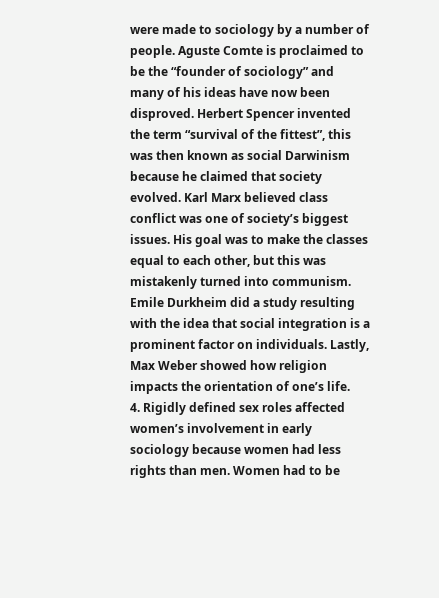were made to sociology by a number of people. Aguste Comte is proclaimed to be the “founder of sociology” and many of his ideas have now been disproved. Herbert Spencer invented the term “survival of the fittest”, this was then known as social Darwinism because he claimed that society evolved. Karl Marx believed class conflict was one of society’s biggest issues. His goal was to make the classes equal to each other, but this was mistakenly turned into communism. Emile Durkheim did a study resulting with the idea that social integration is a prominent factor on individuals. Lastly, Max Weber showed how religion impacts the orientation of one’s life.
4. Rigidly defined sex roles affected women’s involvement in early sociology because women had less rights than men. Women had to be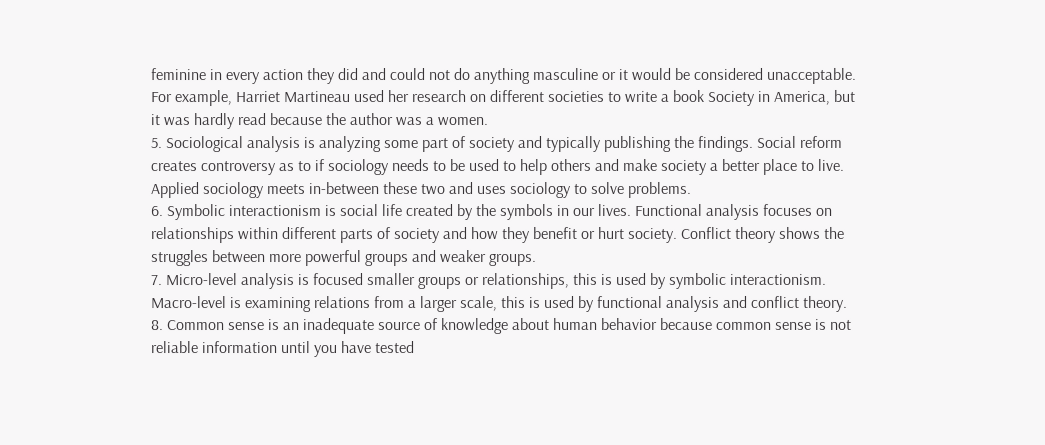feminine in every action they did and could not do anything masculine or it would be considered unacceptable. For example, Harriet Martineau used her research on different societies to write a book Society in America, but it was hardly read because the author was a women.
5. Sociological analysis is analyzing some part of society and typically publishing the findings. Social reform creates controversy as to if sociology needs to be used to help others and make society a better place to live. Applied sociology meets in-between these two and uses sociology to solve problems.
6. Symbolic interactionism is social life created by the symbols in our lives. Functional analysis focuses on relationships within different parts of society and how they benefit or hurt society. Conflict theory shows the struggles between more powerful groups and weaker groups.
7. Micro-level analysis is focused smaller groups or relationships, this is used by symbolic interactionism. Macro-level is examining relations from a larger scale, this is used by functional analysis and conflict theory.
8. Common sense is an inadequate source of knowledge about human behavior because common sense is not reliable information until you have tested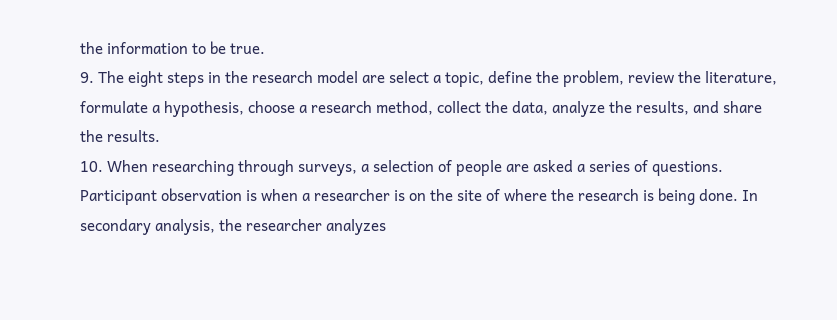the information to be true.
9. The eight steps in the research model are select a topic, define the problem, review the literature, formulate a hypothesis, choose a research method, collect the data, analyze the results, and share the results.
10. When researching through surveys, a selection of people are asked a series of questions. Participant observation is when a researcher is on the site of where the research is being done. In secondary analysis, the researcher analyzes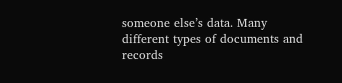someone else’s data. Many different types of documents and records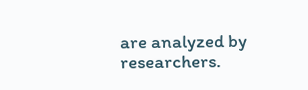are analyzed by researchers.